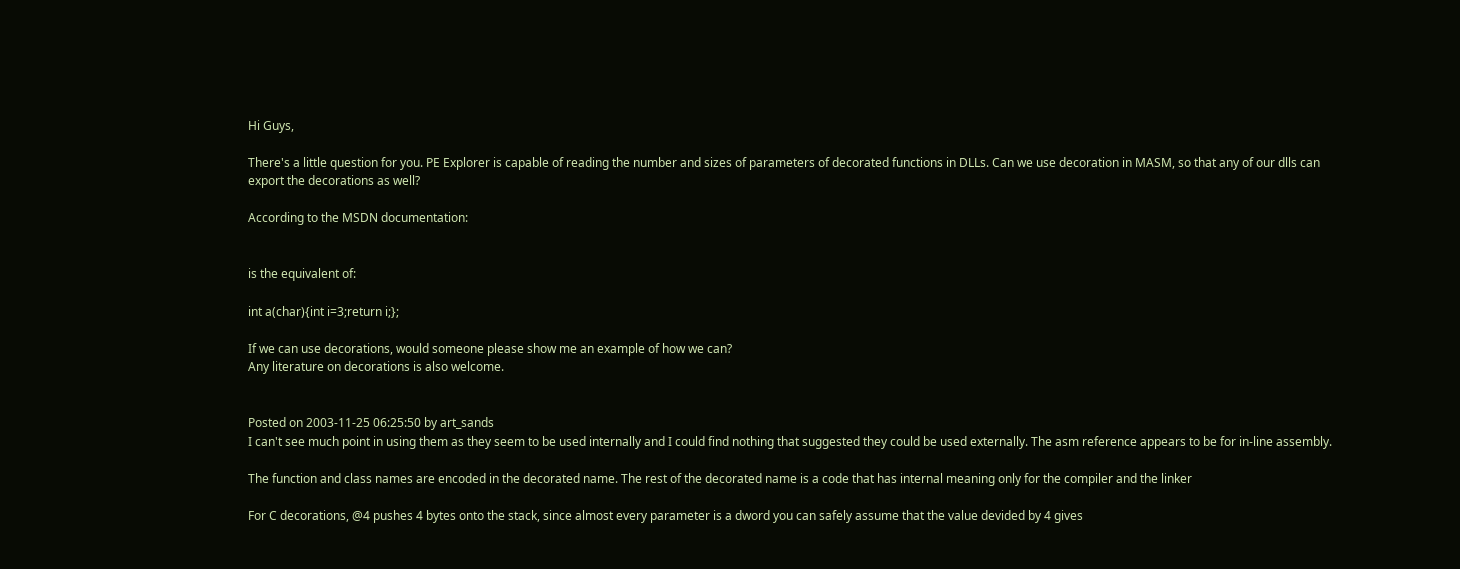Hi Guys,

There's a little question for you. PE Explorer is capable of reading the number and sizes of parameters of decorated functions in DLLs. Can we use decoration in MASM, so that any of our dlls can export the decorations as well?

According to the MSDN documentation:


is the equivalent of:

int a(char){int i=3;return i;};

If we can use decorations, would someone please show me an example of how we can?
Any literature on decorations is also welcome.


Posted on 2003-11-25 06:25:50 by art_sands
I can't see much point in using them as they seem to be used internally and I could find nothing that suggested they could be used externally. The asm reference appears to be for in-line assembly.

The function and class names are encoded in the decorated name. The rest of the decorated name is a code that has internal meaning only for the compiler and the linker

For C decorations, @4 pushes 4 bytes onto the stack, since almost every parameter is a dword you can safely assume that the value devided by 4 gives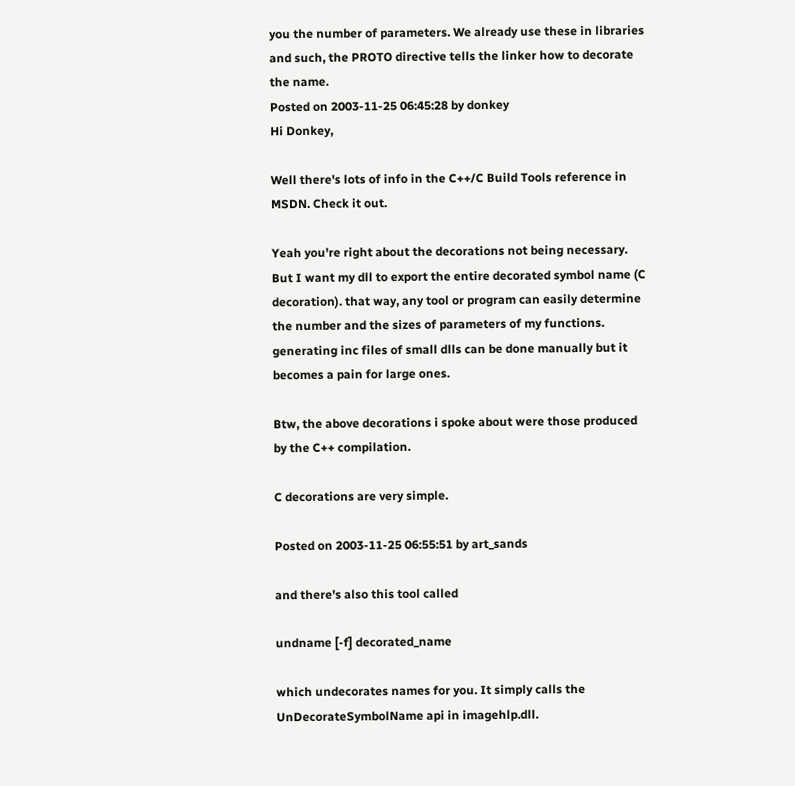you the number of parameters. We already use these in libraries and such, the PROTO directive tells the linker how to decorate the name.
Posted on 2003-11-25 06:45:28 by donkey
Hi Donkey,

Well there's lots of info in the C++/C Build Tools reference in MSDN. Check it out.

Yeah you're right about the decorations not being necessary. But I want my dll to export the entire decorated symbol name (C decoration). that way, any tool or program can easily determine the number and the sizes of parameters of my functions. generating inc files of small dlls can be done manually but it becomes a pain for large ones.

Btw, the above decorations i spoke about were those produced by the C++ compilation.

C decorations are very simple.

Posted on 2003-11-25 06:55:51 by art_sands

and there's also this tool called

undname [-f] decorated_name

which undecorates names for you. It simply calls the UnDecorateSymbolName api in imagehlp.dll.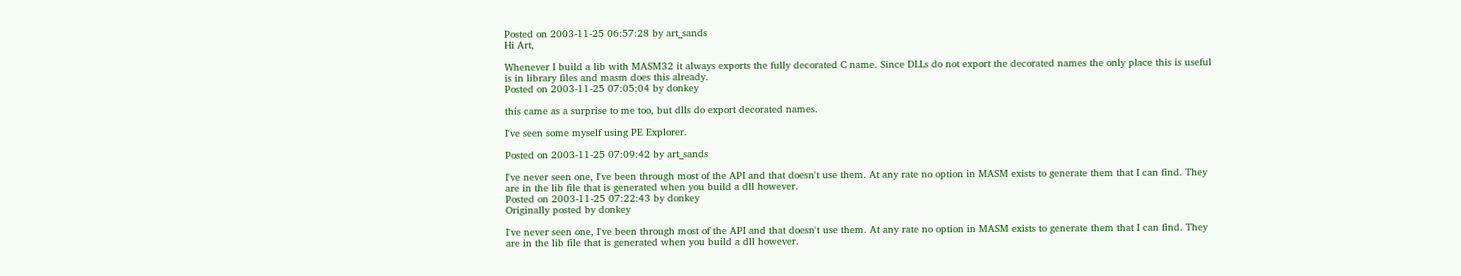Posted on 2003-11-25 06:57:28 by art_sands
Hi Art,

Whenever I build a lib with MASM32 it always exports the fully decorated C name. Since DLLs do not export the decorated names the only place this is useful is in library files and masm does this already.
Posted on 2003-11-25 07:05:04 by donkey

this came as a surprise to me too, but dlls do export decorated names.

I've seen some myself using PE Explorer.

Posted on 2003-11-25 07:09:42 by art_sands

I've never seen one, I've been through most of the API and that doesn't use them. At any rate no option in MASM exists to generate them that I can find. They are in the lib file that is generated when you build a dll however.
Posted on 2003-11-25 07:22:43 by donkey
Originally posted by donkey

I've never seen one, I've been through most of the API and that doesn't use them. At any rate no option in MASM exists to generate them that I can find. They are in the lib file that is generated when you build a dll however.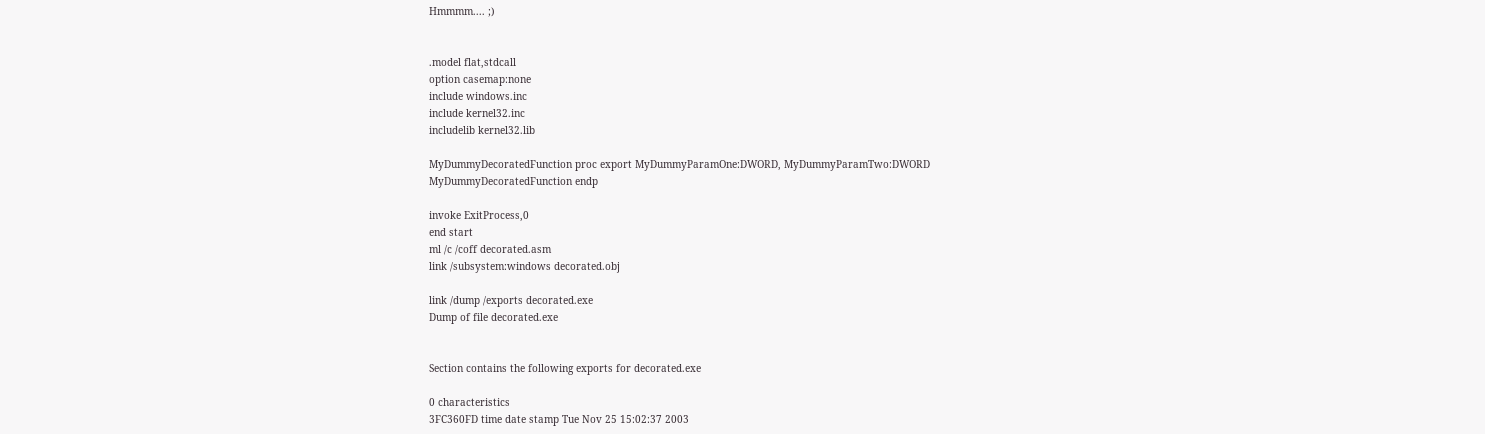Hmmmm.... ;)


.model flat,stdcall
option casemap:none
include windows.inc
include kernel32.inc
includelib kernel32.lib

MyDummyDecoratedFunction proc export MyDummyParamOne:DWORD, MyDummyParamTwo:DWORD
MyDummyDecoratedFunction endp

invoke ExitProcess,0
end start
ml /c /coff decorated.asm
link /subsystem:windows decorated.obj

link /dump /exports decorated.exe
Dump of file decorated.exe


Section contains the following exports for decorated.exe

0 characteristics
3FC360FD time date stamp Tue Nov 25 15:02:37 2003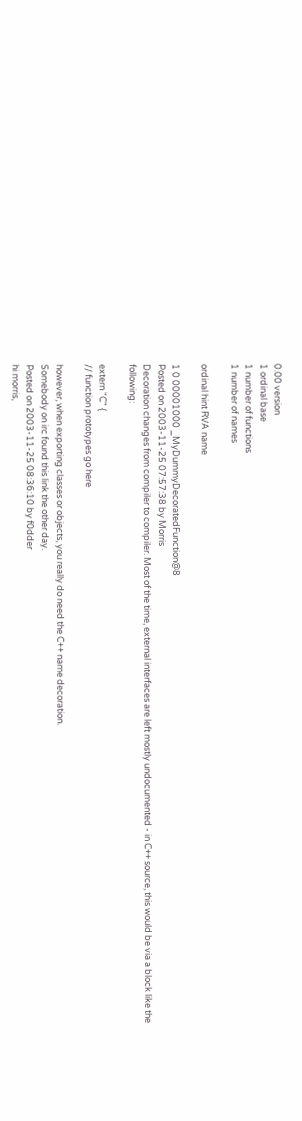0.00 version
1 ordinal base
1 number of functions
1 number of names

ordinal hint RVA name

1 0 00001000 _MyDummyDecoratedFunction@8
Posted on 2003-11-25 07:57:38 by Morris
Decoration changes from compiler to compiler. Most of the time, external interfaces are left mostly undocumented - in C++ source, this would be via a block like the following:

extern "C" {
// function prototypes go here

however, when exporting classes or objects, you really do need the C++ name decoration.
Somebody on irc found this link the other day.
Posted on 2003-11-25 08:36:10 by f0dder
hi morris,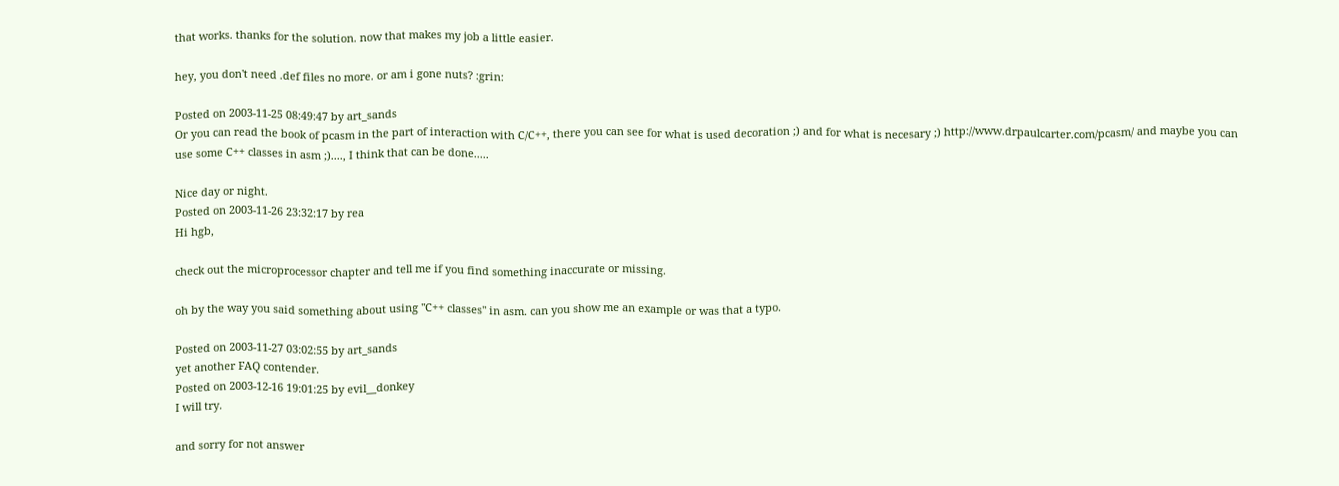that works. thanks for the solution. now that makes my job a little easier.

hey, you don't need .def files no more. or am i gone nuts? :grin:

Posted on 2003-11-25 08:49:47 by art_sands
Or you can read the book of pcasm in the part of interaction with C/C++, there you can see for what is used decoration ;) and for what is necesary ;) http://www.drpaulcarter.com/pcasm/ and maybe you can use some C++ classes in asm ;)...., I think that can be done.....

Nice day or night.
Posted on 2003-11-26 23:32:17 by rea
Hi hgb,

check out the microprocessor chapter and tell me if you find something inaccurate or missing.

oh by the way you said something about using "C++ classes" in asm. can you show me an example or was that a typo.

Posted on 2003-11-27 03:02:55 by art_sands
yet another FAQ contender.
Posted on 2003-12-16 19:01:25 by evil__donkey
I will try.

and sorry for not answer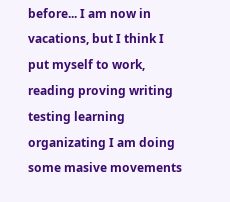before... I am now in vacations, but I think I put myself to work, reading proving writing testing learning organizating I am doing some masive movements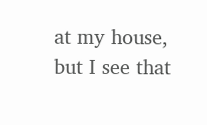at my house, but I see that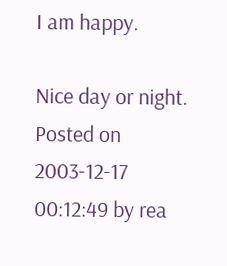I am happy.

Nice day or night.
Posted on 2003-12-17 00:12:49 by rea